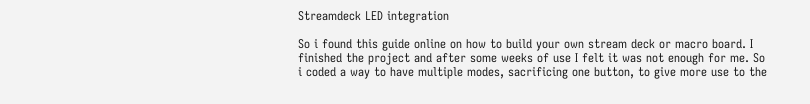Streamdeck LED integration

So i found this guide online on how to build your own stream deck or macro board. I finished the project and after some weeks of use I felt it was not enough for me. So i coded a way to have multiple modes, sacrificing one button, to give more use to the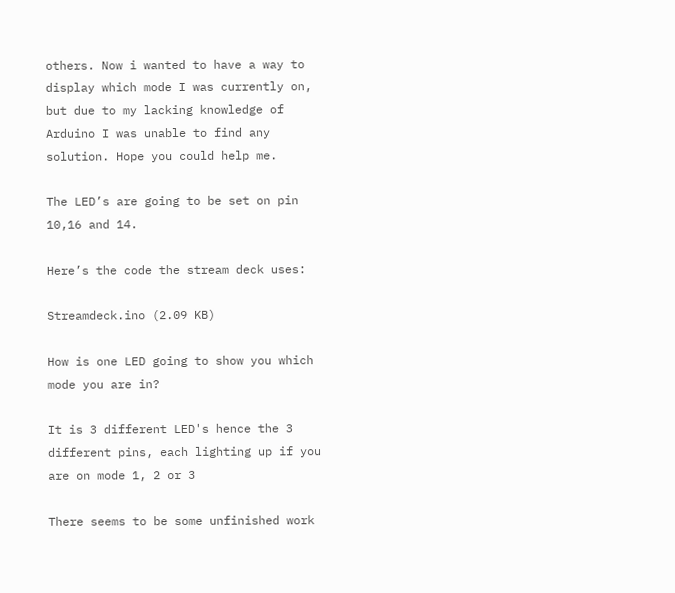others. Now i wanted to have a way to display which mode I was currently on, but due to my lacking knowledge of Arduino I was unable to find any solution. Hope you could help me.

The LED’s are going to be set on pin 10,16 and 14.

Here’s the code the stream deck uses:

Streamdeck.ino (2.09 KB)

How is one LED going to show you which mode you are in?

It is 3 different LED's hence the 3 different pins, each lighting up if you are on mode 1, 2 or 3

There seems to be some unfinished work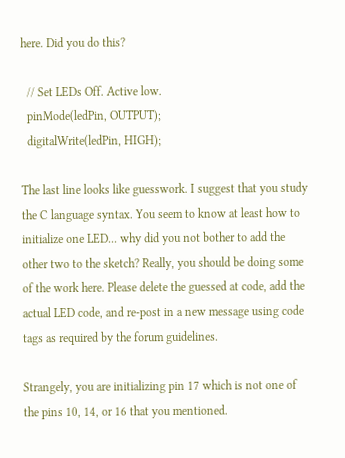here. Did you do this?

  // Set LEDs Off. Active low.
  pinMode(ledPin, OUTPUT);
  digitalWrite(ledPin, HIGH);

The last line looks like guesswork. I suggest that you study the C language syntax. You seem to know at least how to initialize one LED... why did you not bother to add the other two to the sketch? Really, you should be doing some of the work here. Please delete the guessed at code, add the actual LED code, and re-post in a new message using code tags as required by the forum guidelines.

Strangely, you are initializing pin 17 which is not one of the pins 10, 14, or 16 that you mentioned.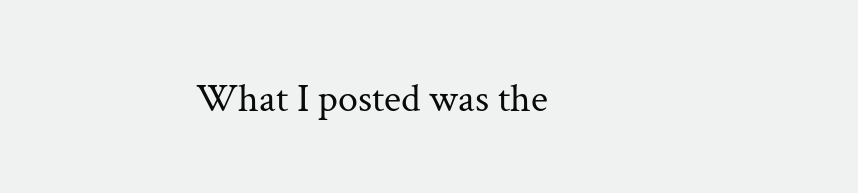What I posted was the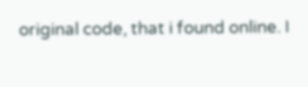original code, that i found online. I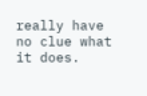really have no clue what it does.